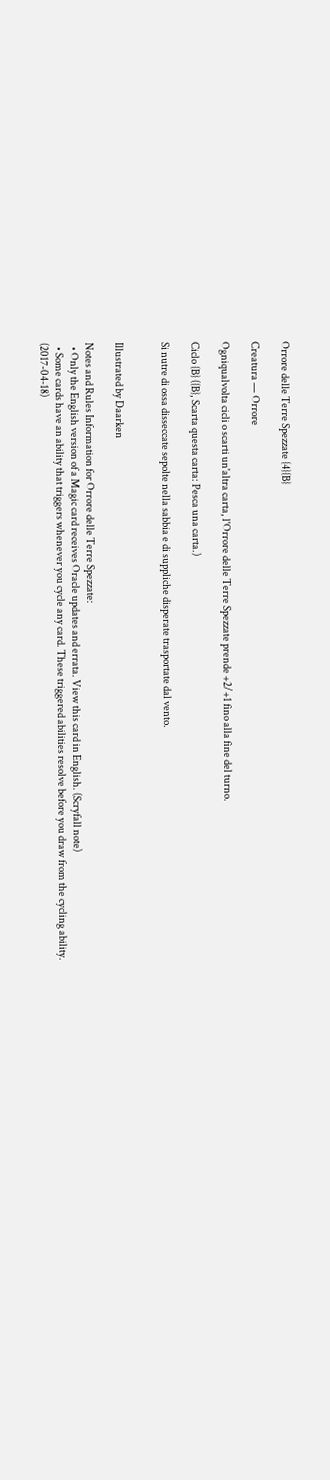Orrore delle Terre Spezzate {4}{B}

Creatura — Orrore

Ogniqualvolta cicli o scarti un'altra carta, l'Orrore delle Terre Spezzate prende +2/+1 fino alla fine del turno.

Ciclo {B} ({B}, Scarta questa carta: Pesca una carta.)

Si nutre di ossa disseccate sepolte nella sabbia e di suppliche disperate trasportate dal vento.


Illustrated by Daarken

Notes and Rules Information for Orrore delle Terre Spezzate:
  • Only the English version of a Magic card receives Oracle updates and errata. View this card in English. (Scryfall note)
  • Some cards have an ability that triggers whenever you cycle any card. These triggered abilities resolve before you draw from the cycling ability. (2017-04-18)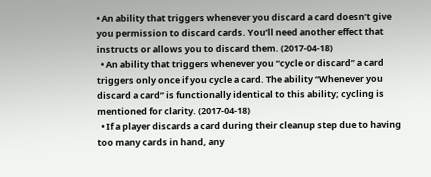• An ability that triggers whenever you discard a card doesn’t give you permission to discard cards. You’ll need another effect that instructs or allows you to discard them. (2017-04-18)
  • An ability that triggers whenever you “cycle or discard” a card triggers only once if you cycle a card. The ability “Whenever you discard a card” is functionally identical to this ability; cycling is mentioned for clarity. (2017-04-18)
  • If a player discards a card during their cleanup step due to having too many cards in hand, any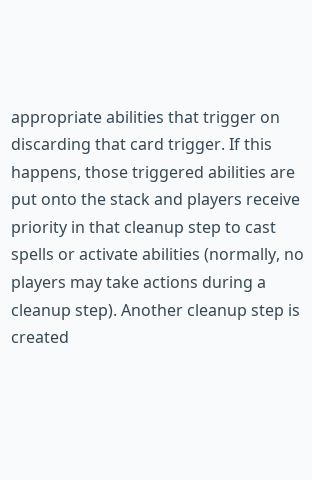appropriate abilities that trigger on discarding that card trigger. If this happens, those triggered abilities are put onto the stack and players receive priority in that cleanup step to cast spells or activate abilities (normally, no players may take actions during a cleanup step). Another cleanup step is created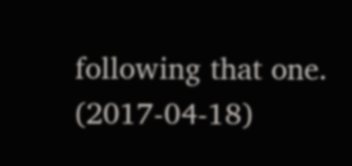following that one. (2017-04-18)